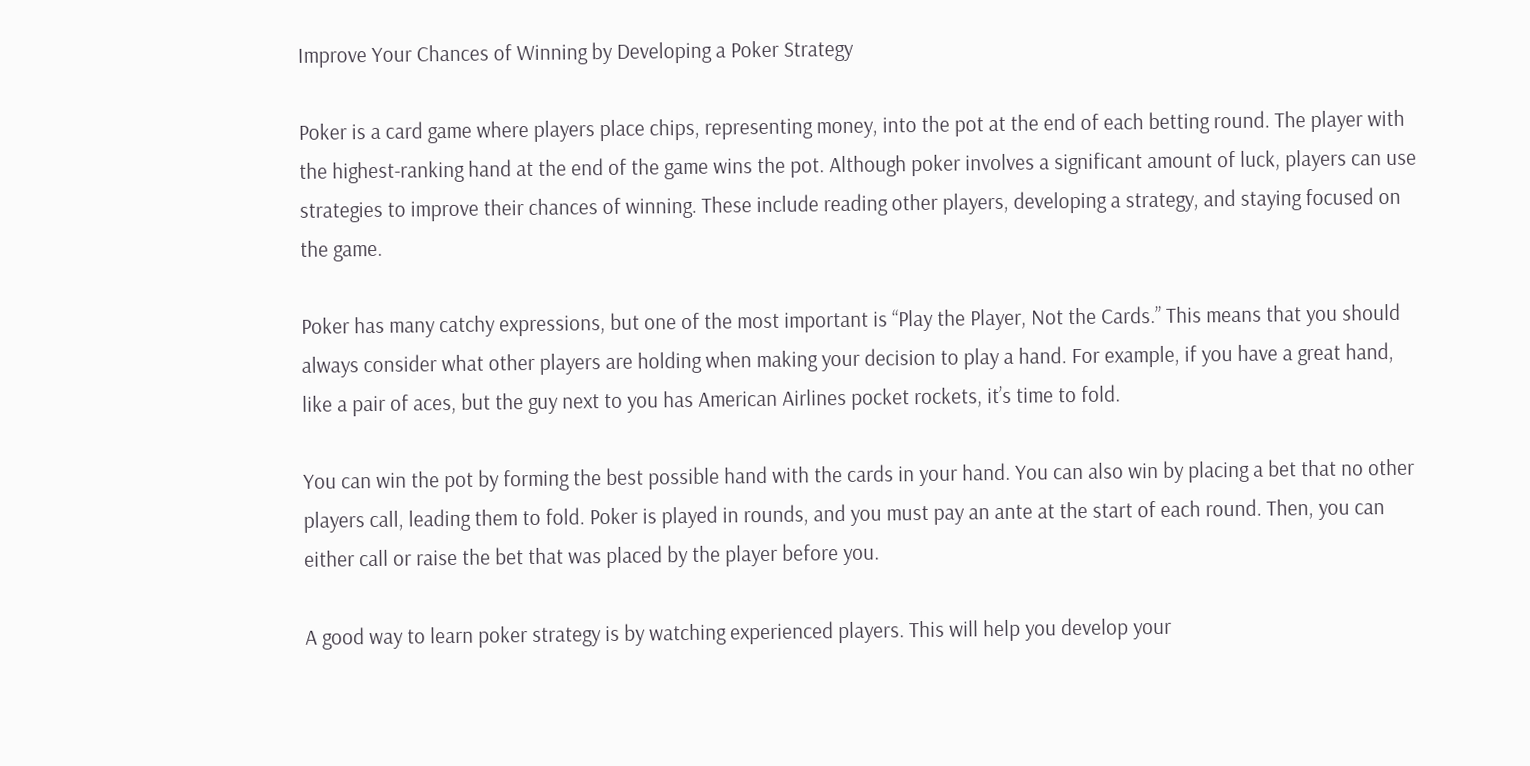Improve Your Chances of Winning by Developing a Poker Strategy

Poker is a card game where players place chips, representing money, into the pot at the end of each betting round. The player with the highest-ranking hand at the end of the game wins the pot. Although poker involves a significant amount of luck, players can use strategies to improve their chances of winning. These include reading other players, developing a strategy, and staying focused on the game.

Poker has many catchy expressions, but one of the most important is “Play the Player, Not the Cards.” This means that you should always consider what other players are holding when making your decision to play a hand. For example, if you have a great hand, like a pair of aces, but the guy next to you has American Airlines pocket rockets, it’s time to fold.

You can win the pot by forming the best possible hand with the cards in your hand. You can also win by placing a bet that no other players call, leading them to fold. Poker is played in rounds, and you must pay an ante at the start of each round. Then, you can either call or raise the bet that was placed by the player before you.

A good way to learn poker strategy is by watching experienced players. This will help you develop your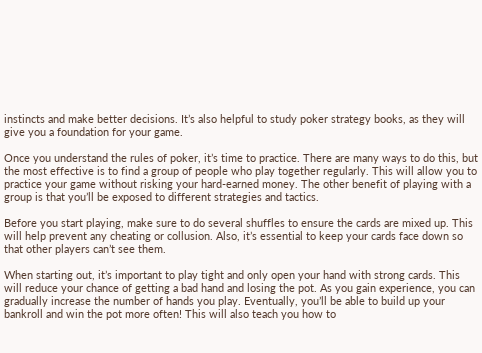instincts and make better decisions. It’s also helpful to study poker strategy books, as they will give you a foundation for your game.

Once you understand the rules of poker, it’s time to practice. There are many ways to do this, but the most effective is to find a group of people who play together regularly. This will allow you to practice your game without risking your hard-earned money. The other benefit of playing with a group is that you’ll be exposed to different strategies and tactics.

Before you start playing, make sure to do several shuffles to ensure the cards are mixed up. This will help prevent any cheating or collusion. Also, it’s essential to keep your cards face down so that other players can’t see them.

When starting out, it’s important to play tight and only open your hand with strong cards. This will reduce your chance of getting a bad hand and losing the pot. As you gain experience, you can gradually increase the number of hands you play. Eventually, you’ll be able to build up your bankroll and win the pot more often! This will also teach you how to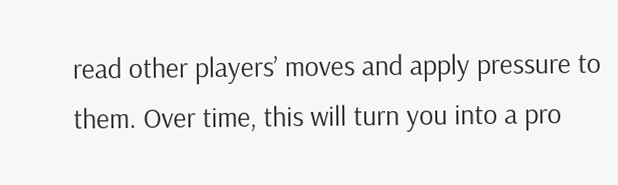read other players’ moves and apply pressure to them. Over time, this will turn you into a pro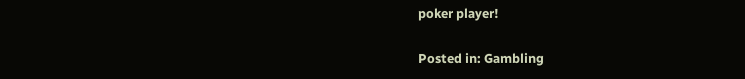poker player!

Posted in: Gambling